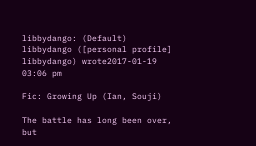libbydango: (Default)
libbydango ([personal profile] libbydango) wrote2017-01-19 03:06 pm

Fic: Growing Up (Ian, Souji)

The battle has long been over, but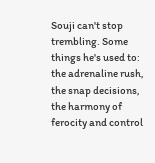Souji can't stop trembling. Some things he's used to: the adrenaline rush, the snap decisions, the harmony of ferocity and control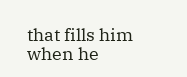that fills him when he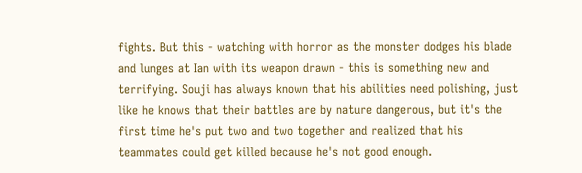fights. But this - watching with horror as the monster dodges his blade and lunges at Ian with its weapon drawn - this is something new and terrifying. Souji has always known that his abilities need polishing, just like he knows that their battles are by nature dangerous, but it's the first time he's put two and two together and realized that his teammates could get killed because he's not good enough.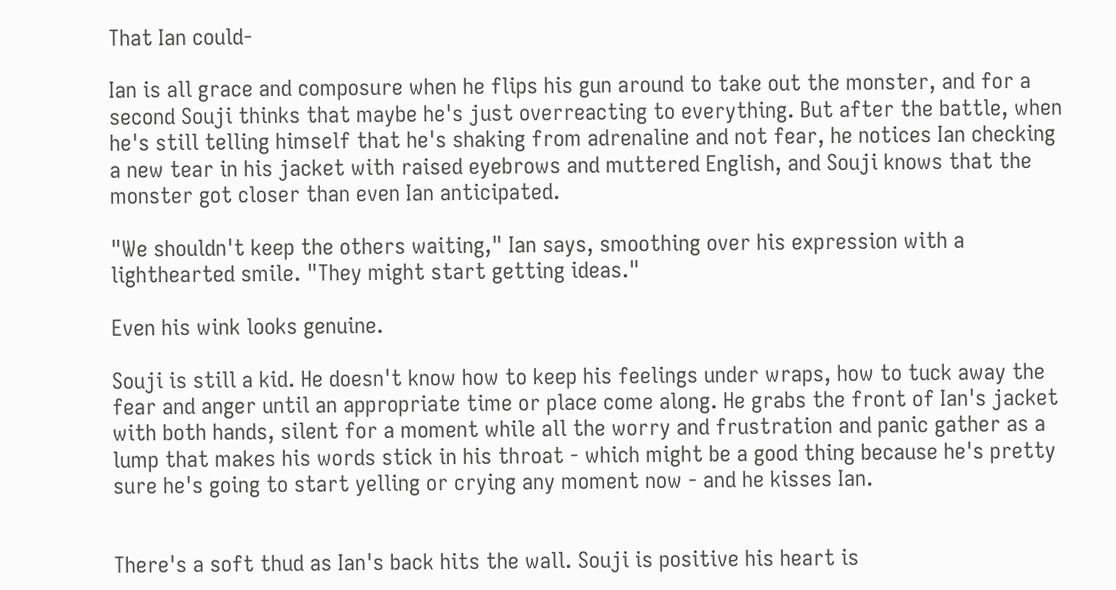That Ian could-

Ian is all grace and composure when he flips his gun around to take out the monster, and for a second Souji thinks that maybe he's just overreacting to everything. But after the battle, when he's still telling himself that he's shaking from adrenaline and not fear, he notices Ian checking a new tear in his jacket with raised eyebrows and muttered English, and Souji knows that the monster got closer than even Ian anticipated.

"We shouldn't keep the others waiting," Ian says, smoothing over his expression with a lighthearted smile. "They might start getting ideas."

Even his wink looks genuine.

Souji is still a kid. He doesn't know how to keep his feelings under wraps, how to tuck away the fear and anger until an appropriate time or place come along. He grabs the front of Ian's jacket with both hands, silent for a moment while all the worry and frustration and panic gather as a lump that makes his words stick in his throat - which might be a good thing because he's pretty sure he's going to start yelling or crying any moment now - and he kisses Ian.


There's a soft thud as Ian's back hits the wall. Souji is positive his heart is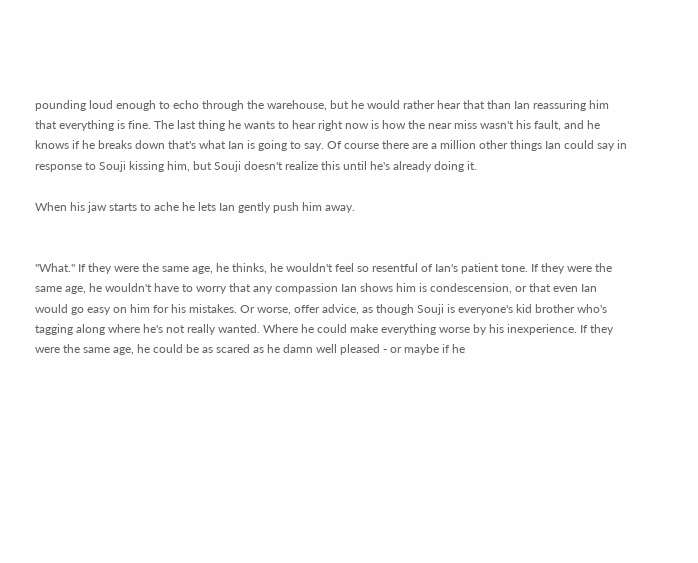pounding loud enough to echo through the warehouse, but he would rather hear that than Ian reassuring him that everything is fine. The last thing he wants to hear right now is how the near miss wasn't his fault, and he knows if he breaks down that's what Ian is going to say. Of course there are a million other things Ian could say in response to Souji kissing him, but Souji doesn't realize this until he's already doing it.

When his jaw starts to ache he lets Ian gently push him away.


"What." If they were the same age, he thinks, he wouldn't feel so resentful of Ian's patient tone. If they were the same age, he wouldn't have to worry that any compassion Ian shows him is condescension, or that even Ian would go easy on him for his mistakes. Or worse, offer advice, as though Souji is everyone's kid brother who's tagging along where he's not really wanted. Where he could make everything worse by his inexperience. If they were the same age, he could be as scared as he damn well pleased - or maybe if he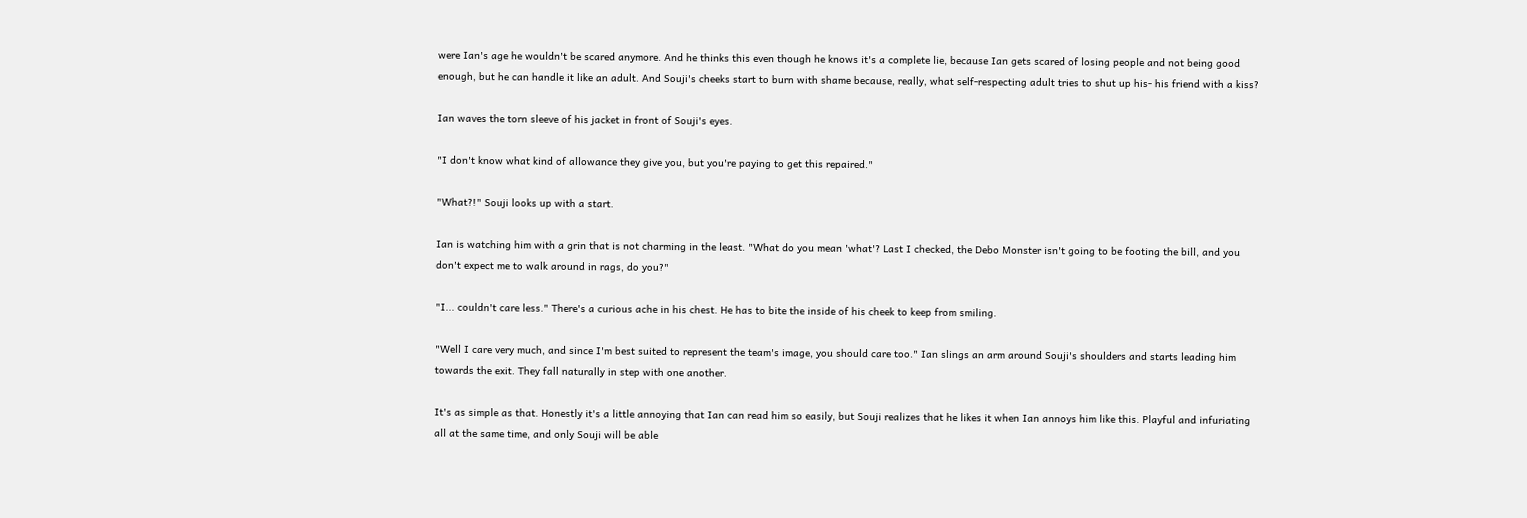were Ian's age he wouldn't be scared anymore. And he thinks this even though he knows it's a complete lie, because Ian gets scared of losing people and not being good enough, but he can handle it like an adult. And Souji's cheeks start to burn with shame because, really, what self-respecting adult tries to shut up his- his friend with a kiss?

Ian waves the torn sleeve of his jacket in front of Souji's eyes.

"I don't know what kind of allowance they give you, but you're paying to get this repaired."

"What?!" Souji looks up with a start.

Ian is watching him with a grin that is not charming in the least. "What do you mean 'what'? Last I checked, the Debo Monster isn't going to be footing the bill, and you don't expect me to walk around in rags, do you?"

"I... couldn't care less." There's a curious ache in his chest. He has to bite the inside of his cheek to keep from smiling.

"Well I care very much, and since I'm best suited to represent the team's image, you should care too." Ian slings an arm around Souji's shoulders and starts leading him towards the exit. They fall naturally in step with one another.

It's as simple as that. Honestly it's a little annoying that Ian can read him so easily, but Souji realizes that he likes it when Ian annoys him like this. Playful and infuriating all at the same time, and only Souji will be able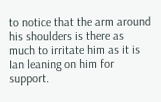to notice that the arm around his shoulders is there as much to irritate him as it is Ian leaning on him for support.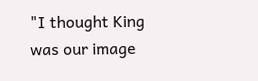"I thought King was our image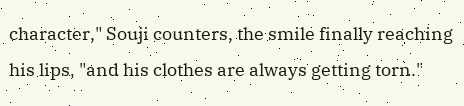character," Souji counters, the smile finally reaching his lips, "and his clothes are always getting torn."